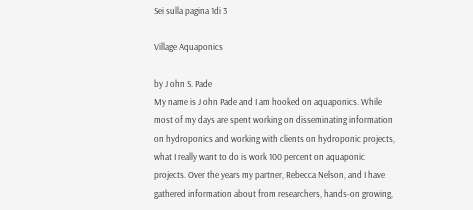Sei sulla pagina 1di 3

Village Aquaponics

by J ohn S. Pade
My name is J ohn Pade and I am hooked on aquaponics. While
most of my days are spent working on disseminating information
on hydroponics and working with clients on hydroponic projects,
what I really want to do is work 100 percent on aquaponic
projects. Over the years my partner, Rebecca Nelson, and I have
gathered information about from researchers, hands-on growing,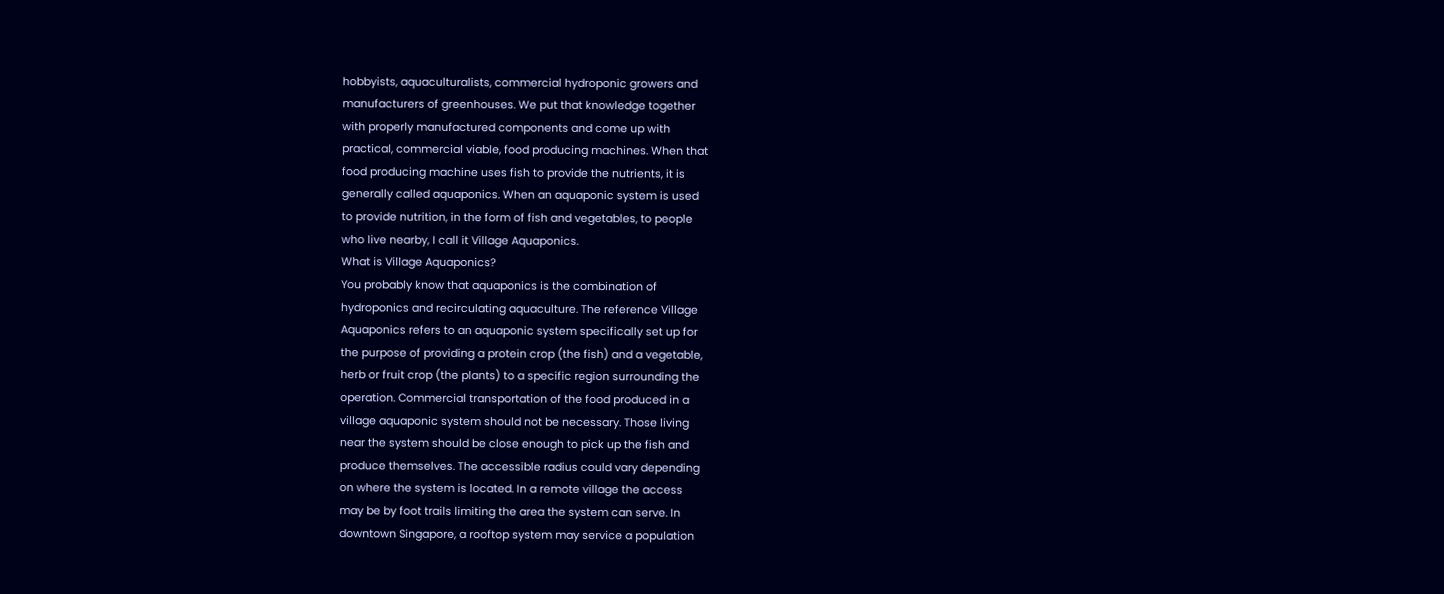hobbyists, aquaculturalists, commercial hydroponic growers and
manufacturers of greenhouses. We put that knowledge together
with properly manufactured components and come up with
practical, commercial viable, food producing machines. When that
food producing machine uses fish to provide the nutrients, it is
generally called aquaponics. When an aquaponic system is used
to provide nutrition, in the form of fish and vegetables, to people
who live nearby, I call it Village Aquaponics.
What is Village Aquaponics?
You probably know that aquaponics is the combination of
hydroponics and recirculating aquaculture. The reference Village
Aquaponics refers to an aquaponic system specifically set up for
the purpose of providing a protein crop (the fish) and a vegetable,
herb or fruit crop (the plants) to a specific region surrounding the
operation. Commercial transportation of the food produced in a
village aquaponic system should not be necessary. Those living
near the system should be close enough to pick up the fish and
produce themselves. The accessible radius could vary depending
on where the system is located. In a remote village the access
may be by foot trails limiting the area the system can serve. In
downtown Singapore, a rooftop system may service a population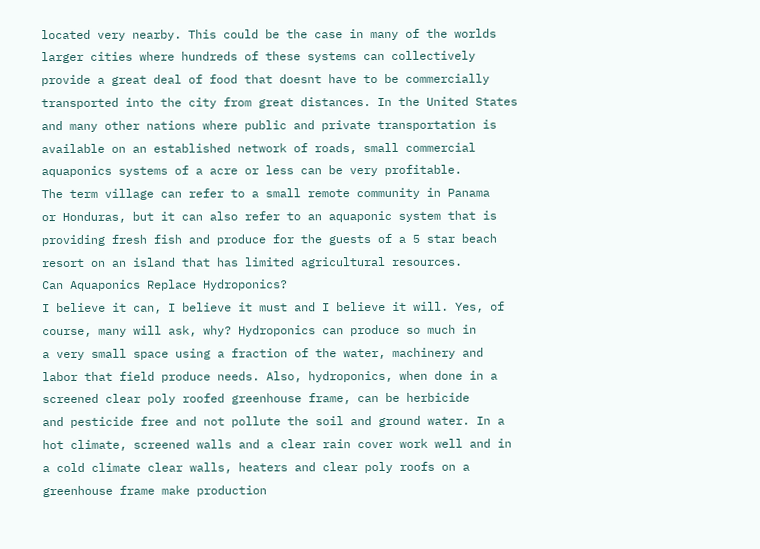located very nearby. This could be the case in many of the worlds
larger cities where hundreds of these systems can collectively
provide a great deal of food that doesnt have to be commercially
transported into the city from great distances. In the United States
and many other nations where public and private transportation is
available on an established network of roads, small commercial
aquaponics systems of a acre or less can be very profitable.
The term village can refer to a small remote community in Panama
or Honduras, but it can also refer to an aquaponic system that is
providing fresh fish and produce for the guests of a 5 star beach
resort on an island that has limited agricultural resources.
Can Aquaponics Replace Hydroponics?
I believe it can, I believe it must and I believe it will. Yes, of
course, many will ask, why? Hydroponics can produce so much in
a very small space using a fraction of the water, machinery and
labor that field produce needs. Also, hydroponics, when done in a
screened clear poly roofed greenhouse frame, can be herbicide
and pesticide free and not pollute the soil and ground water. In a
hot climate, screened walls and a clear rain cover work well and in
a cold climate clear walls, heaters and clear poly roofs on a
greenhouse frame make production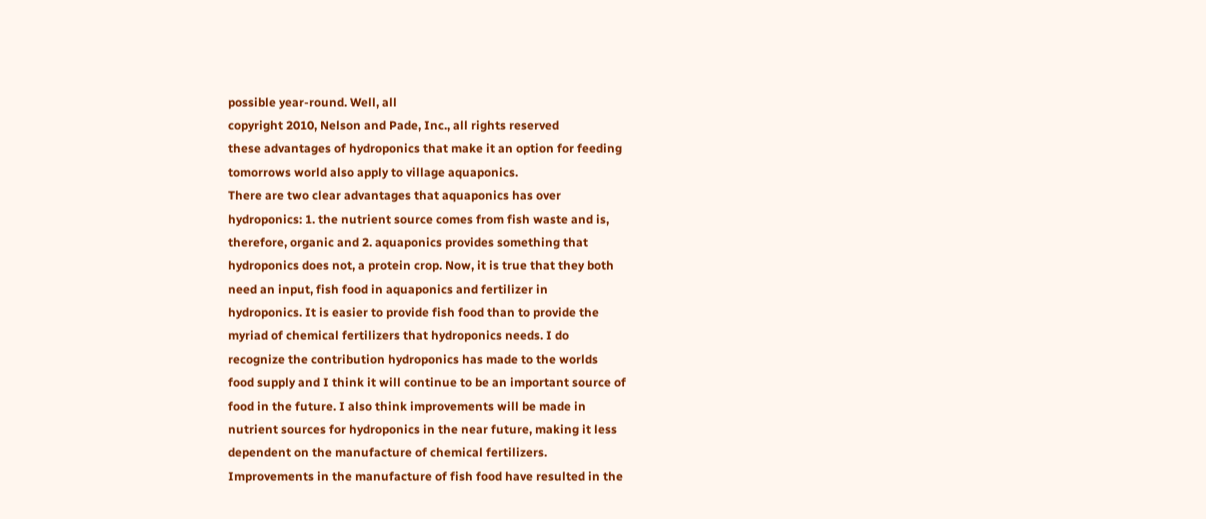possible year-round. Well, all
copyright 2010, Nelson and Pade, Inc., all rights reserved
these advantages of hydroponics that make it an option for feeding
tomorrows world also apply to village aquaponics.
There are two clear advantages that aquaponics has over
hydroponics: 1. the nutrient source comes from fish waste and is,
therefore, organic and 2. aquaponics provides something that
hydroponics does not, a protein crop. Now, it is true that they both
need an input, fish food in aquaponics and fertilizer in
hydroponics. It is easier to provide fish food than to provide the
myriad of chemical fertilizers that hydroponics needs. I do
recognize the contribution hydroponics has made to the worlds
food supply and I think it will continue to be an important source of
food in the future. I also think improvements will be made in
nutrient sources for hydroponics in the near future, making it less
dependent on the manufacture of chemical fertilizers.
Improvements in the manufacture of fish food have resulted in the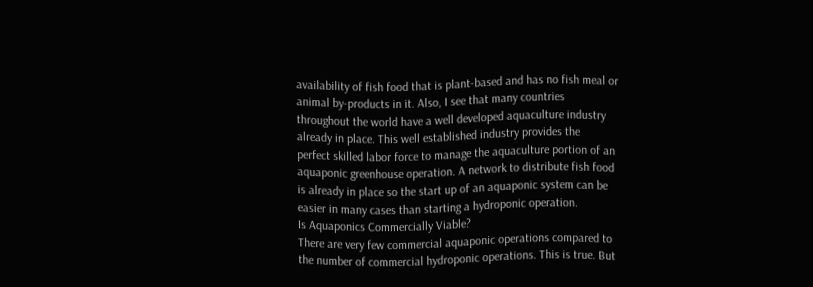availability of fish food that is plant-based and has no fish meal or
animal by-products in it. Also, I see that many countries
throughout the world have a well developed aquaculture industry
already in place. This well established industry provides the
perfect skilled labor force to manage the aquaculture portion of an
aquaponic greenhouse operation. A network to distribute fish food
is already in place so the start up of an aquaponic system can be
easier in many cases than starting a hydroponic operation.
Is Aquaponics Commercially Viable?
There are very few commercial aquaponic operations compared to
the number of commercial hydroponic operations. This is true. But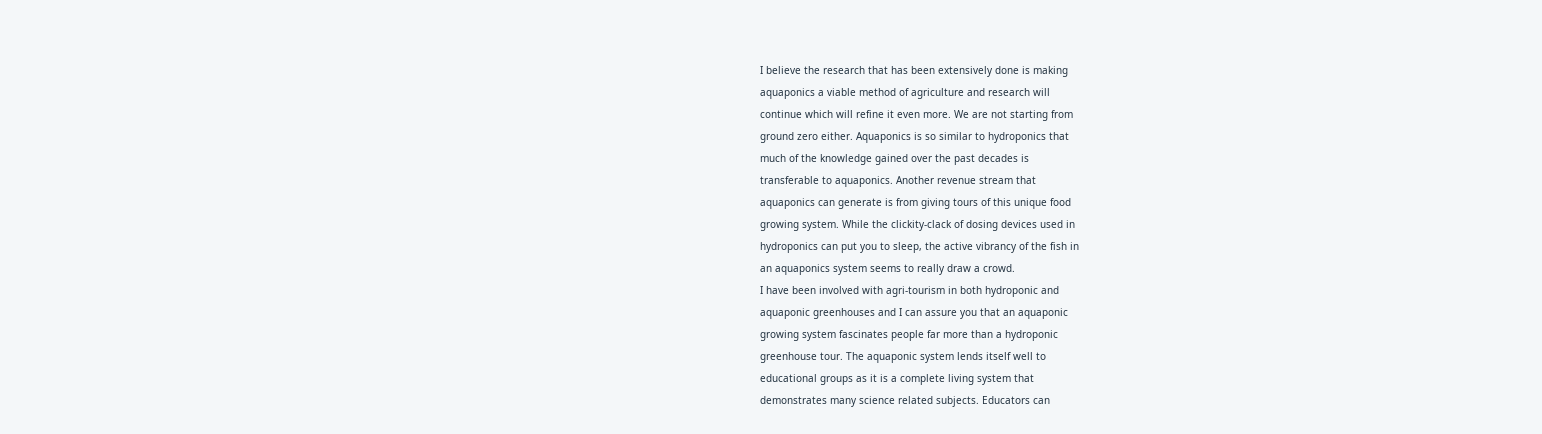I believe the research that has been extensively done is making
aquaponics a viable method of agriculture and research will
continue which will refine it even more. We are not starting from
ground zero either. Aquaponics is so similar to hydroponics that
much of the knowledge gained over the past decades is
transferable to aquaponics. Another revenue stream that
aquaponics can generate is from giving tours of this unique food
growing system. While the clickity-clack of dosing devices used in
hydroponics can put you to sleep, the active vibrancy of the fish in
an aquaponics system seems to really draw a crowd.
I have been involved with agri-tourism in both hydroponic and
aquaponic greenhouses and I can assure you that an aquaponic
growing system fascinates people far more than a hydroponic
greenhouse tour. The aquaponic system lends itself well to
educational groups as it is a complete living system that
demonstrates many science related subjects. Educators can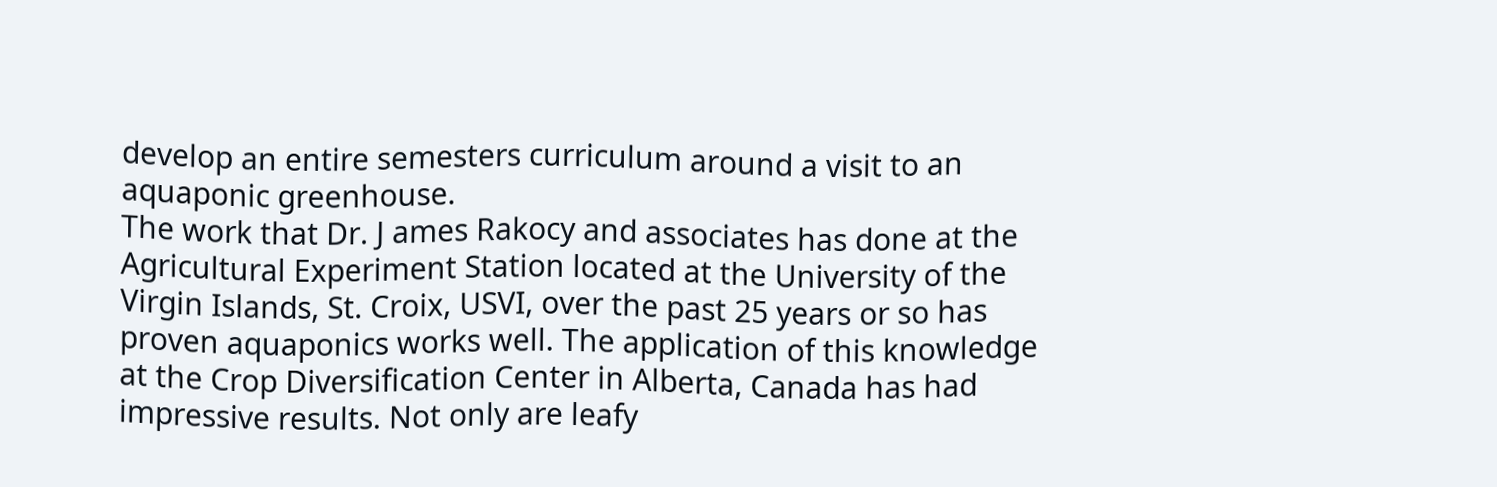develop an entire semesters curriculum around a visit to an
aquaponic greenhouse.
The work that Dr. J ames Rakocy and associates has done at the
Agricultural Experiment Station located at the University of the
Virgin Islands, St. Croix, USVI, over the past 25 years or so has
proven aquaponics works well. The application of this knowledge
at the Crop Diversification Center in Alberta, Canada has had
impressive results. Not only are leafy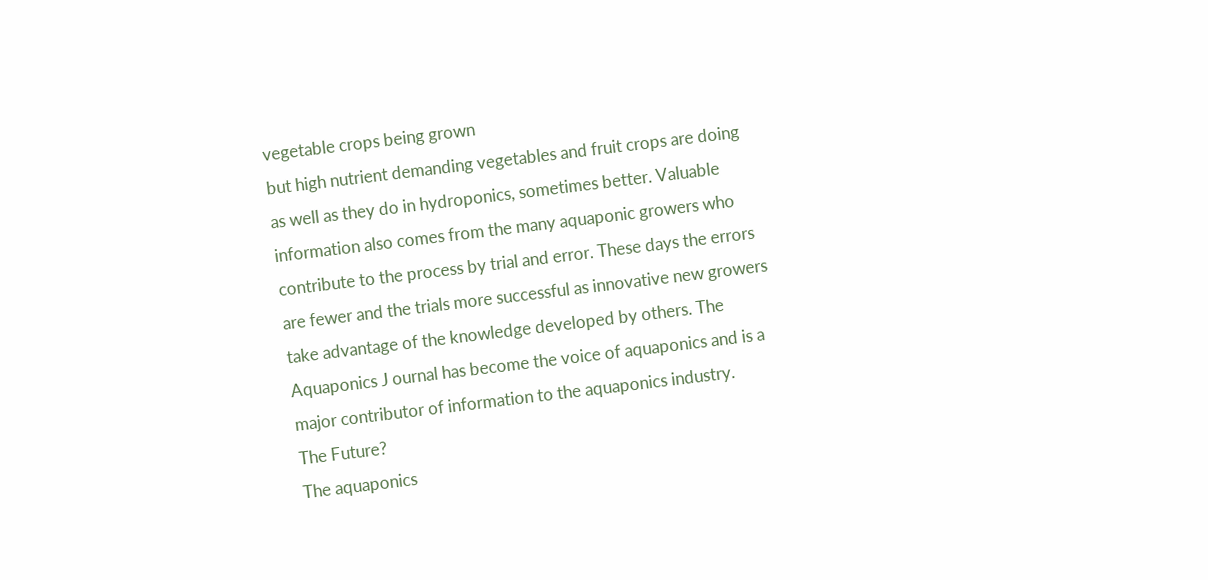vegetable crops being grown
but high nutrient demanding vegetables and fruit crops are doing
as well as they do in hydroponics, sometimes better. Valuable
information also comes from the many aquaponic growers who
contribute to the process by trial and error. These days the errors
are fewer and the trials more successful as innovative new growers
take advantage of the knowledge developed by others. The
Aquaponics J ournal has become the voice of aquaponics and is a
major contributor of information to the aquaponics industry.
The Future?
The aquaponics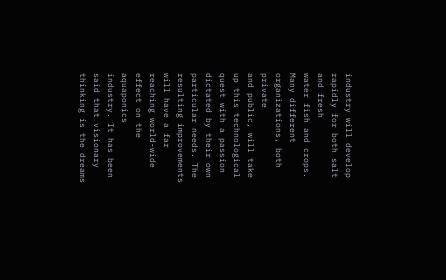industry will develop rapidly for both salt and fresh
water fish and crops. Many different organizations, both private
and public, will take up this technological quest with a passion
dictated by their own particular needs. The resulting improvements
will have a far reaching world-wide effect on the aquaponics
industry. It has been said that visionary thinking is the dreams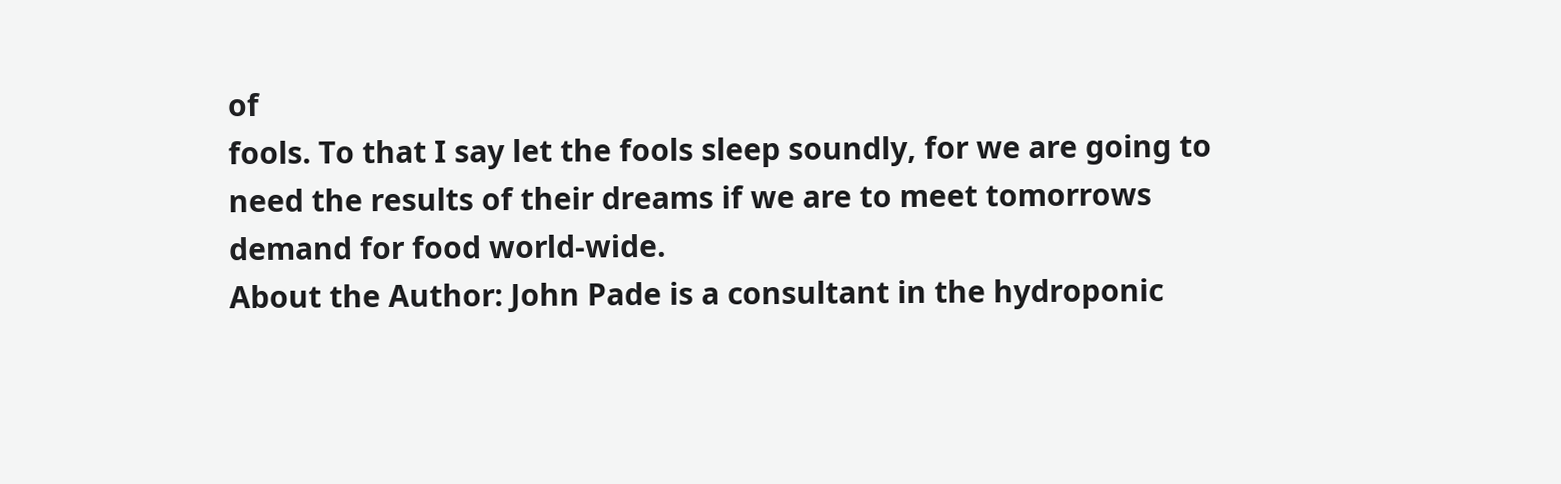of
fools. To that I say let the fools sleep soundly, for we are going to
need the results of their dreams if we are to meet tomorrows
demand for food world-wide.
About the Author: John Pade is a consultant in the hydroponic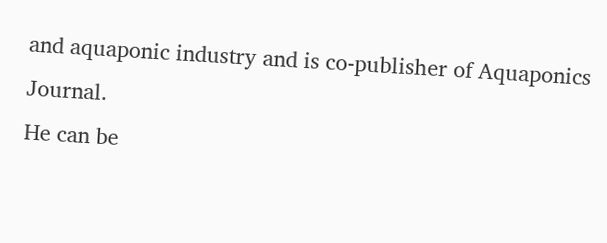and aquaponic industry and is co-publisher of Aquaponics Journal.
He can be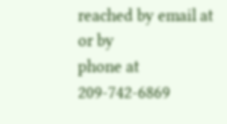reached by email at or by
phone at 209-742-6869